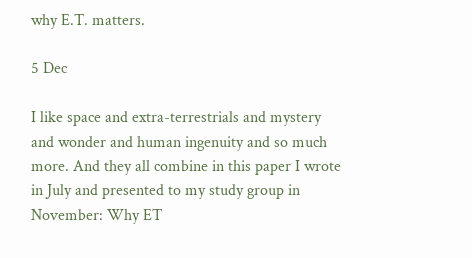why E.T. matters.

5 Dec

I like space and extra-terrestrials and mystery and wonder and human ingenuity and so much more. And they all combine in this paper I wrote in July and presented to my study group in November: Why ET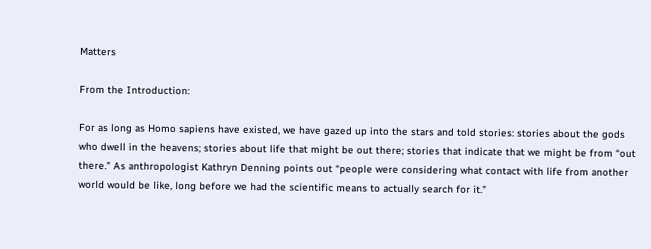Matters

From the Introduction:

For as long as Homo sapiens have existed, we have gazed up into the stars and told stories: stories about the gods who dwell in the heavens; stories about life that might be out there; stories that indicate that we might be from “out there.” As anthropologist Kathryn Denning points out “people were considering what contact with life from another world would be like, long before we had the scientific means to actually search for it.”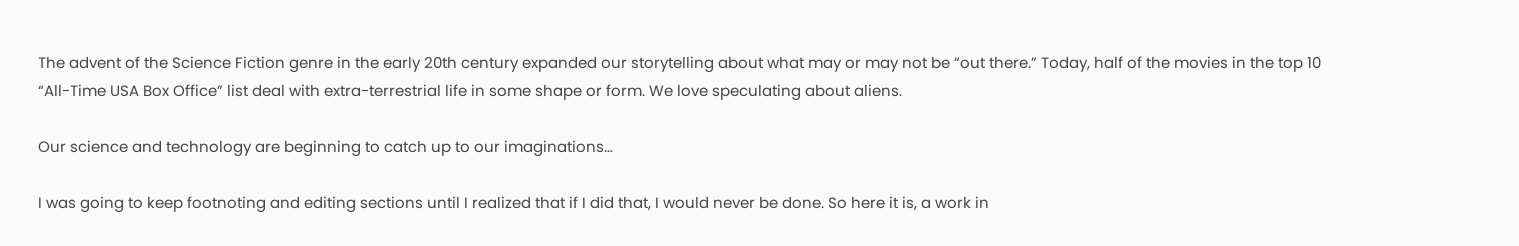The advent of the Science Fiction genre in the early 20th century expanded our storytelling about what may or may not be “out there.” Today, half of the movies in the top 10 “All-Time USA Box Office” list deal with extra-terrestrial life in some shape or form. We love speculating about aliens.

Our science and technology are beginning to catch up to our imaginations…

I was going to keep footnoting and editing sections until I realized that if I did that, I would never be done. So here it is, a work in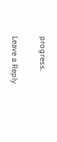progress.

Leave a Reply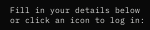Fill in your details below or click an icon to log in: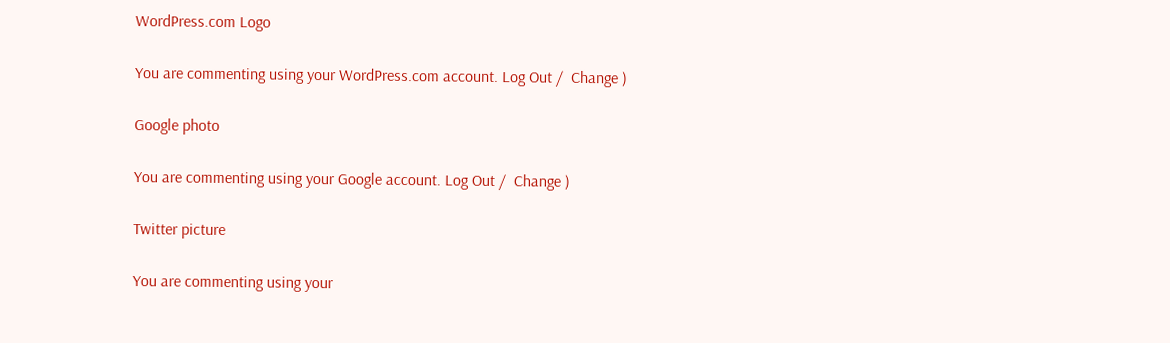WordPress.com Logo

You are commenting using your WordPress.com account. Log Out /  Change )

Google photo

You are commenting using your Google account. Log Out /  Change )

Twitter picture

You are commenting using your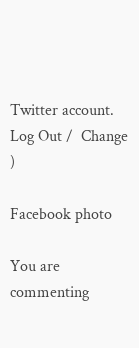Twitter account. Log Out /  Change )

Facebook photo

You are commenting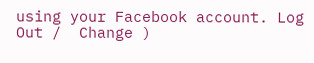using your Facebook account. Log Out /  Change )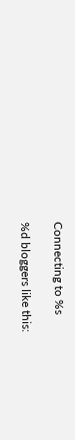Connecting to %s

%d bloggers like this: